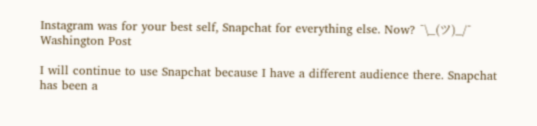Instagram was for your best self, Snapchat for everything else. Now? ¯\_(ツ)_/¯
Washington Post

I will continue to use Snapchat because I have a different audience there. Snapchat has been a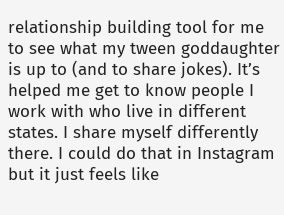relationship building tool for me to see what my tween goddaughter is up to (and to share jokes). It’s helped me get to know people I work with who live in different states. I share myself differently there. I could do that in Instagram but it just feels like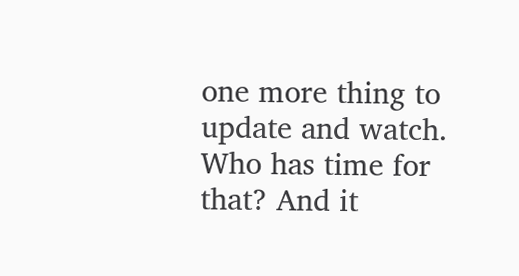one more thing to update and watch. Who has time for that? And it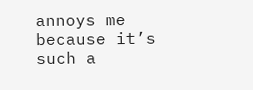annoys me because it’s such a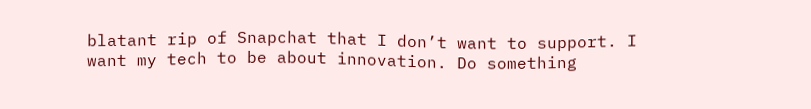blatant rip of Snapchat that I don’t want to support. I want my tech to be about innovation. Do something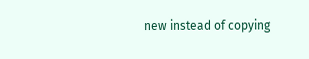new instead of copying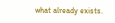what already exists.